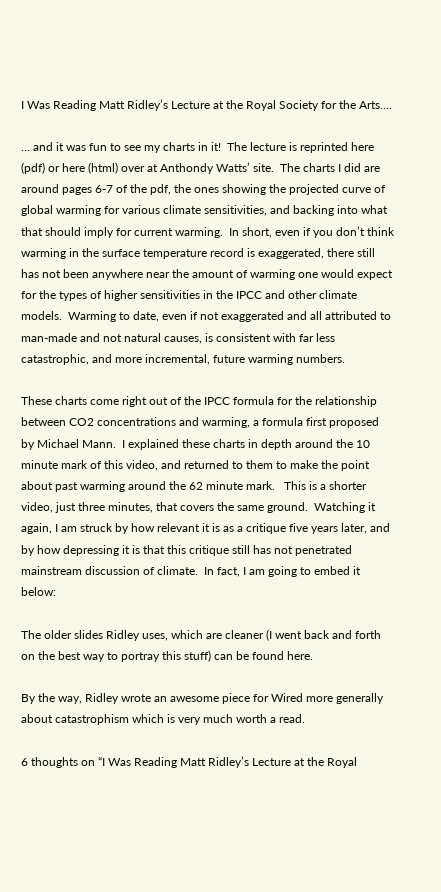I Was Reading Matt Ridley’s Lecture at the Royal Society for the Arts….

… and it was fun to see my charts in it!  The lecture is reprinted here (pdf) or here (html) over at Anthondy Watts’ site.  The charts I did are around pages 6-7 of the pdf, the ones showing the projected curve of global warming for various climate sensitivities, and backing into what that should imply for current warming.  In short, even if you don’t think warming in the surface temperature record is exaggerated, there still has not been anywhere near the amount of warming one would expect for the types of higher sensitivities in the IPCC and other climate models.  Warming to date, even if not exaggerated and all attributed to man-made and not natural causes, is consistent with far less catastrophic, and more incremental, future warming numbers.

These charts come right out of the IPCC formula for the relationship between CO2 concentrations and warming, a formula first proposed by Michael Mann.  I explained these charts in depth around the 10 minute mark of this video, and returned to them to make the point about past warming around the 62 minute mark.   This is a shorter video, just three minutes, that covers the same ground.  Watching it again, I am struck by how relevant it is as a critique five years later, and by how depressing it is that this critique still has not penetrated mainstream discussion of climate.  In fact, I am going to embed it below:

The older slides Ridley uses, which are cleaner (I went back and forth on the best way to portray this stuff) can be found here.

By the way, Ridley wrote an awesome piece for Wired more generally about catastrophism which is very much worth a read.

6 thoughts on “I Was Reading Matt Ridley’s Lecture at the Royal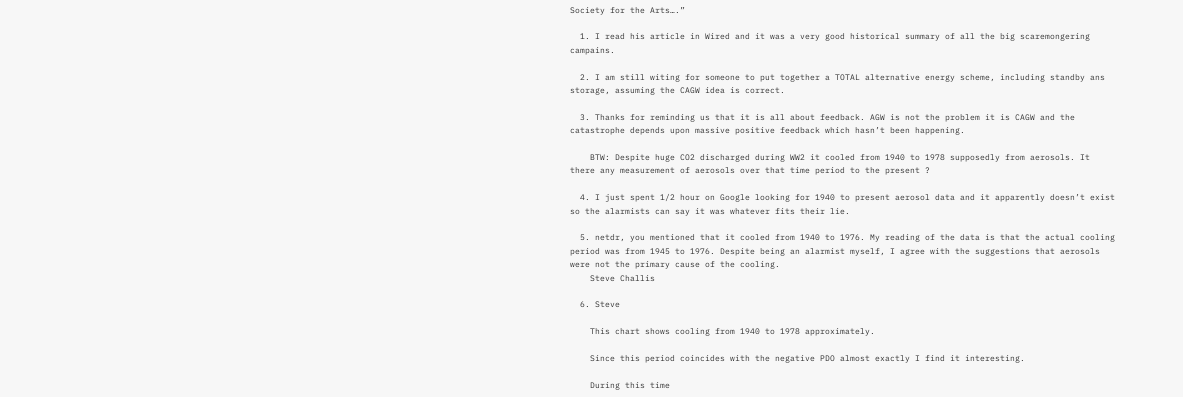Society for the Arts….”

  1. I read his article in Wired and it was a very good historical summary of all the big scaremongering campains.

  2. I am still witing for someone to put together a TOTAL alternative energy scheme, including standby ans storage, assuming the CAGW idea is correct.

  3. Thanks for reminding us that it is all about feedback. AGW is not the problem it is CAGW and the catastrophe depends upon massive positive feedback which hasn’t been happening.

    BTW: Despite huge CO2 discharged during WW2 it cooled from 1940 to 1978 supposedly from aerosols. It there any measurement of aerosols over that time period to the present ?

  4. I just spent 1/2 hour on Google looking for 1940 to present aerosol data and it apparently doesn’t exist so the alarmists can say it was whatever fits their lie.

  5. netdr, you mentioned that it cooled from 1940 to 1976. My reading of the data is that the actual cooling period was from 1945 to 1976. Despite being an alarmist myself, I agree with the suggestions that aerosols were not the primary cause of the cooling.
    Steve Challis

  6. Steve

    This chart shows cooling from 1940 to 1978 approximately.

    Since this period coincides with the negative PDO almost exactly I find it interesting.

    During this time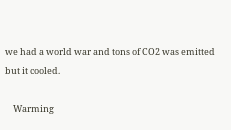we had a world war and tons of CO2 was emitted but it cooled.

    Warming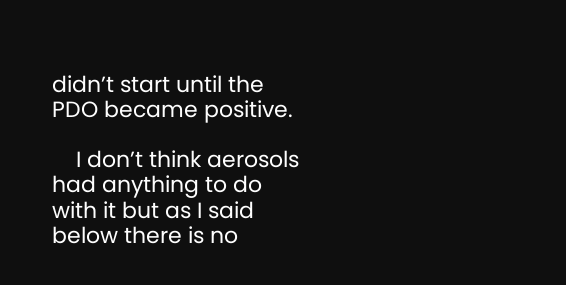didn’t start until the PDO became positive.

    I don’t think aerosols had anything to do with it but as I said below there is no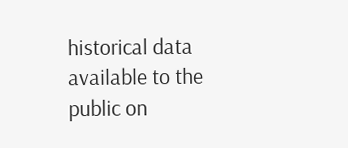historical data available to the public on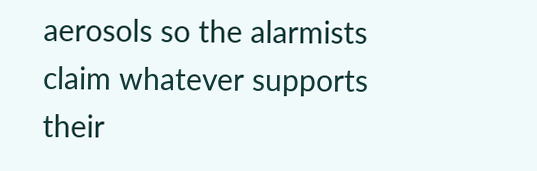aerosols so the alarmists claim whatever supports their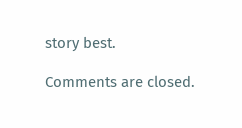story best.

Comments are closed.